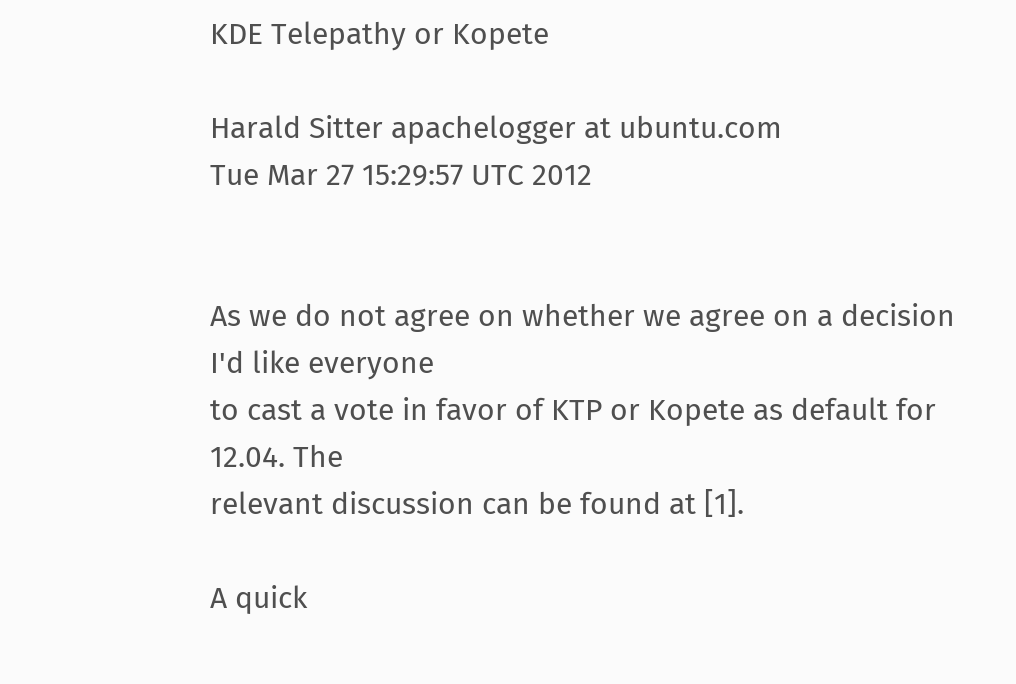KDE Telepathy or Kopete

Harald Sitter apachelogger at ubuntu.com
Tue Mar 27 15:29:57 UTC 2012


As we do not agree on whether we agree on a decision I'd like everyone
to cast a vote in favor of KTP or Kopete as default for 12.04. The
relevant discussion can be found at [1].

A quick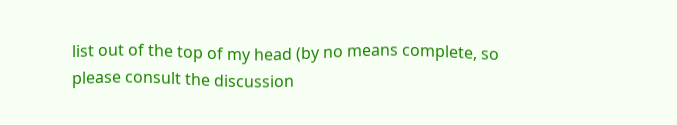list out of the top of my head (by no means complete, so
please consult the discussion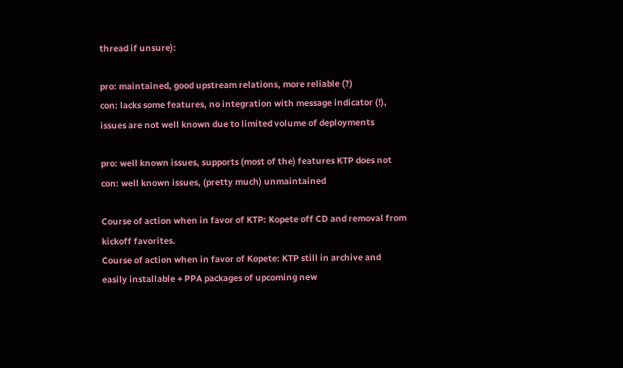thread if unsure):

pro: maintained, good upstream relations, more reliable (?)
con: lacks some features, no integration with message indicator (!),
issues are not well known due to limited volume of deployments

pro: well known issues, supports (most of the) features KTP does not
con: well known issues, (pretty much) unmaintained

Course of action when in favor of KTP: Kopete off CD and removal from
kickoff favorites.
Course of action when in favor of Kopete: KTP still in archive and
easily installable + PPA packages of upcoming new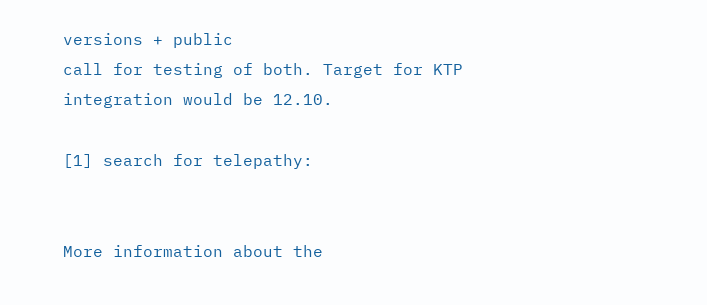versions + public
call for testing of both. Target for KTP integration would be 12.10.

[1] search for telepathy:


More information about the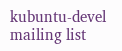kubuntu-devel mailing list